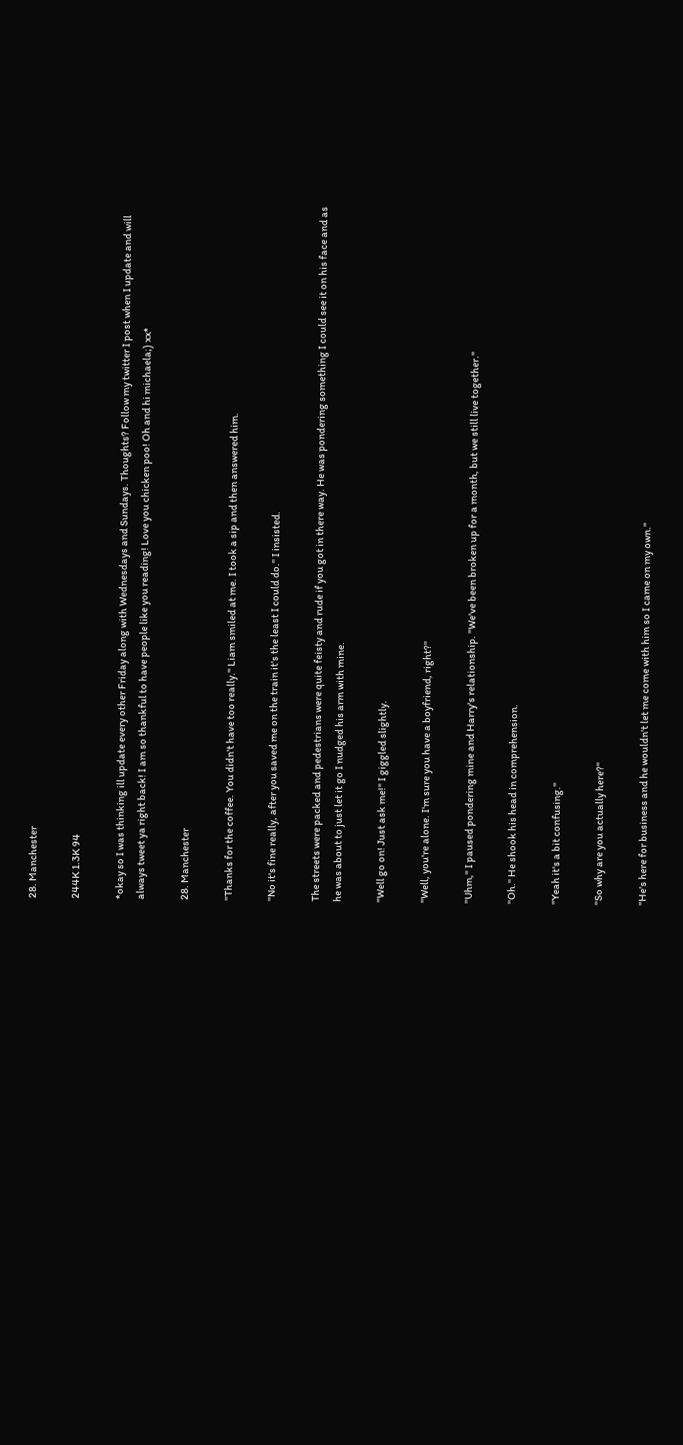28. Manchester

244K 1.3K 94

*okay so I was thinking ill update every other Friday along with Wednesdays and Sundays. Thoughts? Follow my twitter I post when I update and will always tweet ya right back! I am so thankful to have people like you reading! Love you chicken poo! Oh and hi michaela;) xx*

28. Manchester

"Thanks for the coffee. You didn't have too really." Liam smiled at me. I took a sip and then answered him.

"No it's fine really, after you saved me on the train it's the least I could do." I insisted.

The streets were packed and pedestrians were quite feisty and rude if you got in there way. He was pondering something I could see it on his face and as he was about to just let it go I nudged his arm with mine.

"Well go on! Just ask me!" I giggled slightly.

"Well, you're alone. I'm sure you have a boyfriend, right?"

"Uhm," I paused pondering mine and Harry's relationship. "We've been broken up for a month, but we still live together."

"Oh." He shook his head in comprehension.

"Yeah it's a bit confusing."

"So why are you actually here?"

"He's here for business and he wouldn't let me come with him so I came on my own."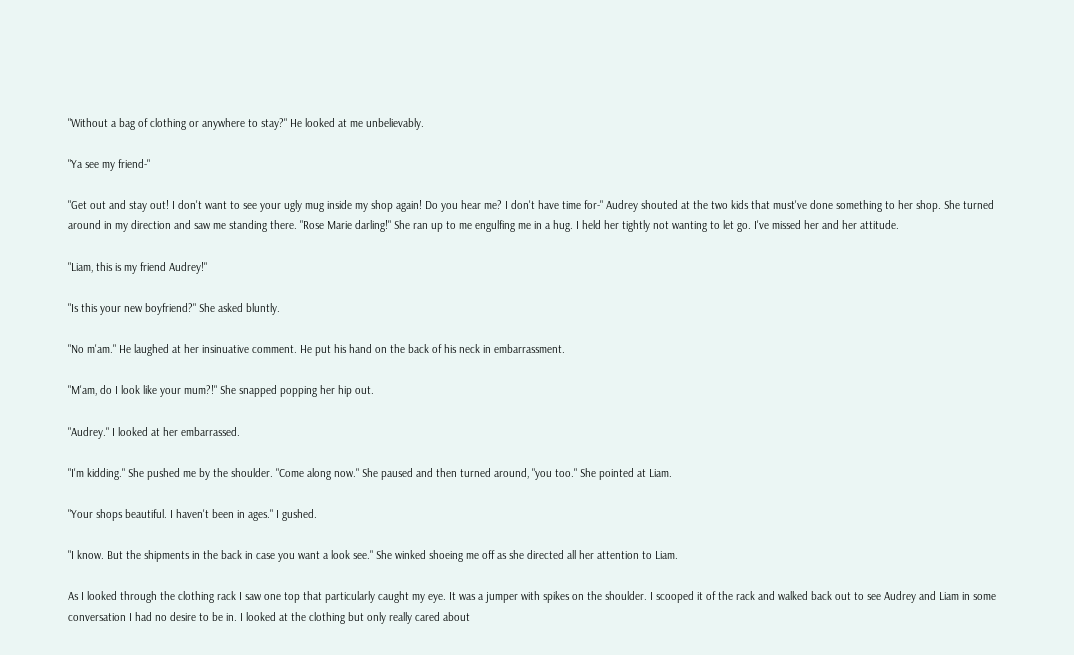"Without a bag of clothing or anywhere to stay?" He looked at me unbelievably.

"Ya see my friend-"

"Get out and stay out! I don't want to see your ugly mug inside my shop again! Do you hear me? I don't have time for-" Audrey shouted at the two kids that must've done something to her shop. She turned around in my direction and saw me standing there. "Rose Marie darling!" She ran up to me engulfing me in a hug. I held her tightly not wanting to let go. I've missed her and her attitude.

"Liam, this is my friend Audrey!"

"Is this your new boyfriend?" She asked bluntly.

"No m'am." He laughed at her insinuative comment. He put his hand on the back of his neck in embarrassment.

"M'am, do I look like your mum?!" She snapped popping her hip out.

"Audrey." I looked at her embarrassed.

"I'm kidding." She pushed me by the shoulder. "Come along now." She paused and then turned around, "you too." She pointed at Liam.

"Your shops beautiful. I haven't been in ages." I gushed.

"I know. But the shipments in the back in case you want a look see." She winked shoeing me off as she directed all her attention to Liam.

As I looked through the clothing rack I saw one top that particularly caught my eye. It was a jumper with spikes on the shoulder. I scooped it of the rack and walked back out to see Audrey and Liam in some conversation I had no desire to be in. I looked at the clothing but only really cared about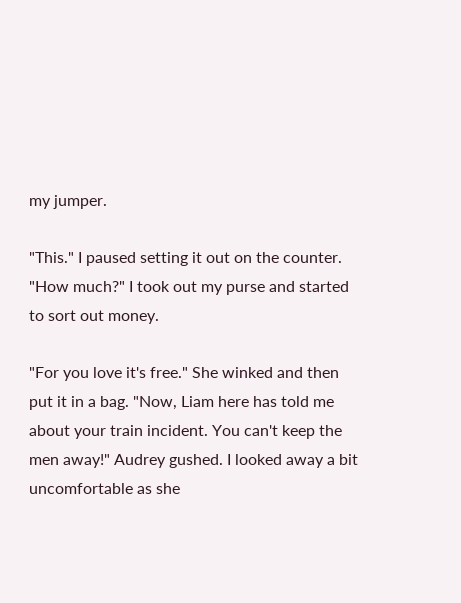my jumper.

"This." I paused setting it out on the counter. "How much?" I took out my purse and started to sort out money.

"For you love it's free." She winked and then put it in a bag. "Now, Liam here has told me about your train incident. You can't keep the men away!" Audrey gushed. I looked away a bit uncomfortable as she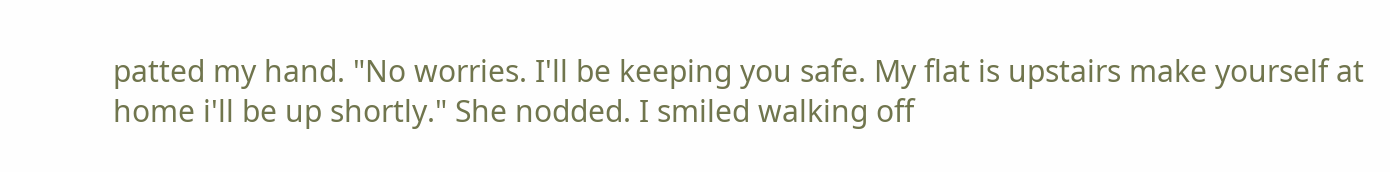patted my hand. "No worries. I'll be keeping you safe. My flat is upstairs make yourself at home i'll be up shortly." She nodded. I smiled walking off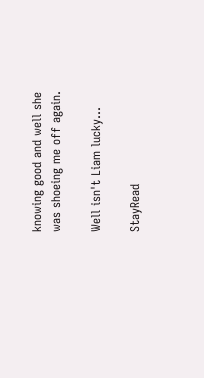knowing good and well she was shoeing me off again.

Well isn't Liam lucky...

StayRead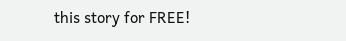this story for FREE!